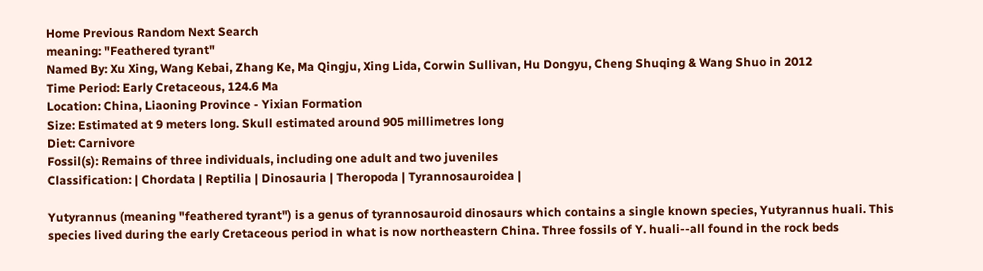Home Previous Random Next Search
meaning: "Feathered tyrant"
Named By: Xu Xing, Wang Kebai, Zhang Ke, Ma Qingju, Xing Lida, Corwin Sullivan, Hu Dongyu, Cheng Shuqing & Wang Shuo in 2012
Time Period: Early Cretaceous, 124.6 Ma
Location: China, Liaoning Province - Yixian Formation
Size: Estimated at 9 meters long. Skull estimated around 905 millimetres long
Diet: Carnivore
Fossil(s): Remains of three individuals, including one adult and two juveniles
Classification: | Chordata | Reptilia | Dinosauria | Theropoda | Tyrannosauroidea |

Yutyrannus (meaning "feathered tyrant") is a genus of tyrannosauroid dinosaurs which contains a single known species, Yutyrannus huali. This species lived during the early Cretaceous period in what is now northeastern China. Three fossils of Y. huali--all found in the rock beds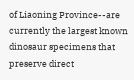of Liaoning Province--are currently the largest known dinosaur specimens that preserve direct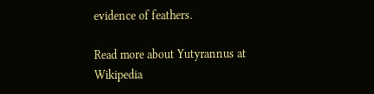evidence of feathers.

Read more about Yutyrannus at Wikipedia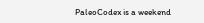PaleoCodex is a weekend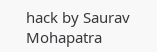hack by Saurav Mohapatra